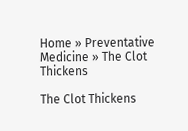Home » Preventative Medicine » The Clot Thickens

The Clot Thickens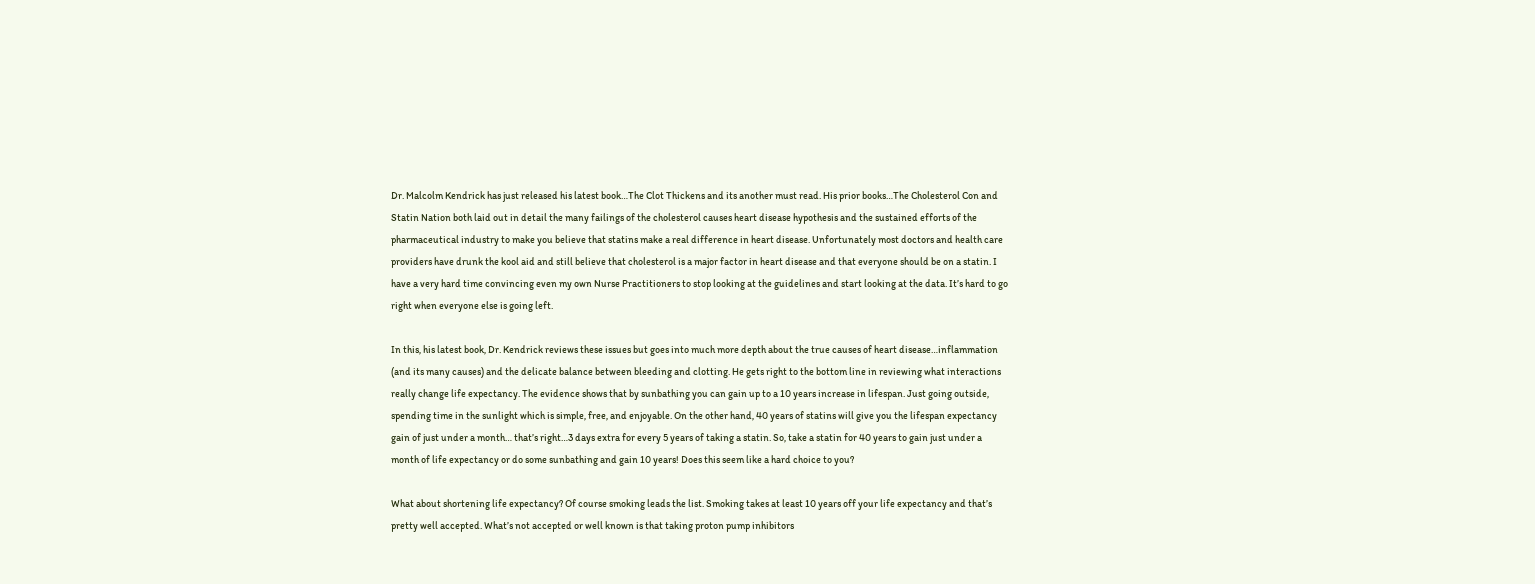Dr. Malcolm Kendrick has just released his latest book…The Clot Thickens and its another must read. His prior books…The Cholesterol Con and Statin Nation both laid out in detail the many failings of the cholesterol causes heart disease hypothesis and the sustained efforts of the pharmaceutical industry to make you believe that statins make a real difference in heart disease. Unfortunately most doctors and health care providers have drunk the kool aid and still believe that cholesterol is a major factor in heart disease and that everyone should be on a statin. I have a very hard time convincing even my own Nurse Practitioners to stop looking at the guidelines and start looking at the data. It’s hard to go right when everyone else is going left.

In this, his latest book, Dr. Kendrick reviews these issues but goes into much more depth about the true causes of heart disease…inflammation (and its many causes) and the delicate balance between bleeding and clotting. He gets right to the bottom line in reviewing what interactions really change life expectancy. The evidence shows that by sunbathing you can gain up to a 10 years increase in lifespan. Just going outside, spending time in the sunlight which is simple, free, and enjoyable. On the other hand, 40 years of statins will give you the lifespan expectancy gain of just under a month… that’s right…3 days extra for every 5 years of taking a statin. So, take a statin for 40 years to gain just under a month of life expectancy or do some sunbathing and gain 10 years! Does this seem like a hard choice to you?

What about shortening life expectancy? Of course smoking leads the list. Smoking takes at least 10 years off your life expectancy and that’s pretty well accepted. What’s not accepted or well known is that taking proton pump inhibitors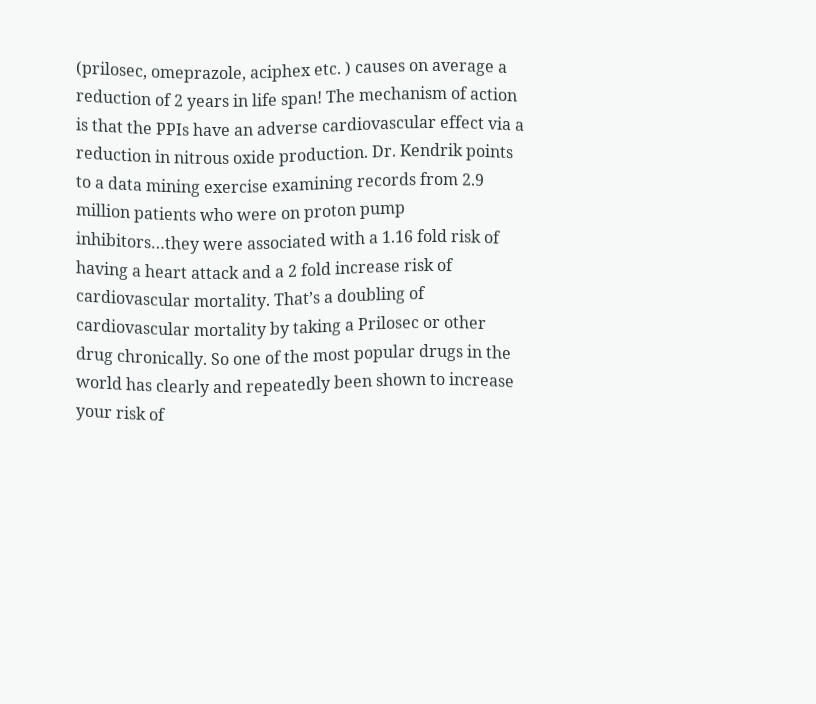(prilosec, omeprazole, aciphex etc. ) causes on average a reduction of 2 years in life span! The mechanism of action is that the PPIs have an adverse cardiovascular effect via a reduction in nitrous oxide production. Dr. Kendrik points to a data mining exercise examining records from 2.9 million patients who were on proton pump inhibitors…they were associated with a 1.16 fold risk of having a heart attack and a 2 fold increase risk of cardiovascular mortality. That’s a doubling of cardiovascular mortality by taking a Prilosec or other drug chronically. So one of the most popular drugs in the world has clearly and repeatedly been shown to increase your risk of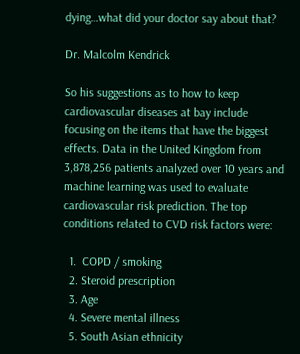dying…what did your doctor say about that?

Dr. Malcolm Kendrick

So his suggestions as to how to keep cardiovascular diseases at bay include focusing on the items that have the biggest effects. Data in the United Kingdom from 3,878,256 patients analyzed over 10 years and machine learning was used to evaluate cardiovascular risk prediction. The top conditions related to CVD risk factors were:

  1.  COPD / smoking
  2. Steroid prescription
  3. Age
  4. Severe mental illness
  5. South Asian ethnicity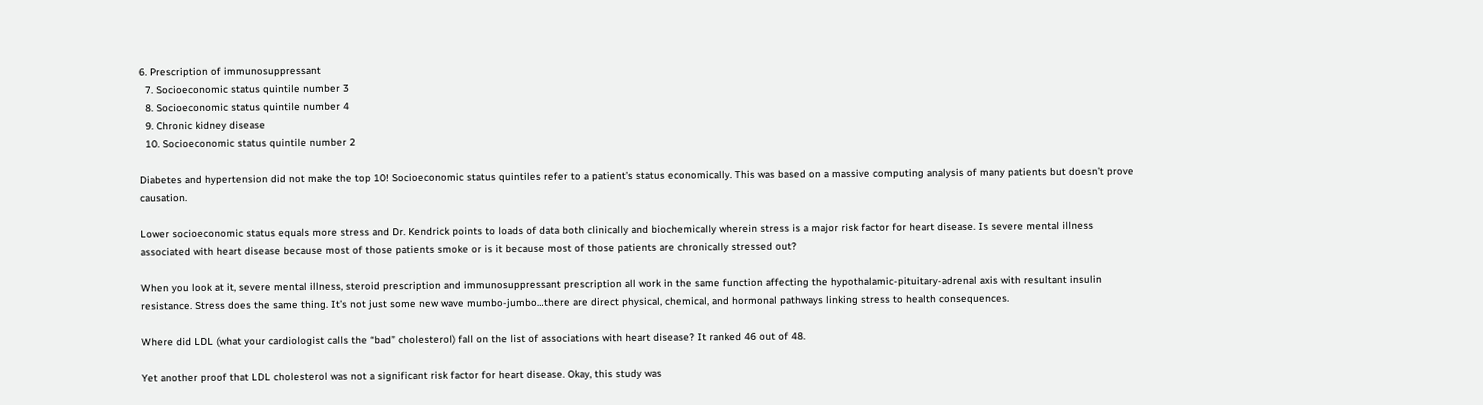6. Prescription of immunosuppressant
  7. Socioeconomic status quintile number 3
  8. Socioeconomic status quintile number 4
  9. Chronic kidney disease
  10. Socioeconomic status quintile number 2

Diabetes and hypertension did not make the top 10! Socioeconomic status quintiles refer to a patient’s status economically. This was based on a massive computing analysis of many patients but doesn’t prove causation.

Lower socioeconomic status equals more stress and Dr. Kendrick points to loads of data both clinically and biochemically wherein stress is a major risk factor for heart disease. Is severe mental illness associated with heart disease because most of those patients smoke or is it because most of those patients are chronically stressed out?

When you look at it, severe mental illness, steroid prescription and immunosuppressant prescription all work in the same function affecting the hypothalamic-pituitary-adrenal axis with resultant insulin resistance. Stress does the same thing. It’s not just some new wave mumbo-jumbo…there are direct physical, chemical, and hormonal pathways linking stress to health consequences.

Where did LDL (what your cardiologist calls the “bad” cholesterol) fall on the list of associations with heart disease? It ranked 46 out of 48.

Yet another proof that LDL cholesterol was not a significant risk factor for heart disease. Okay, this study was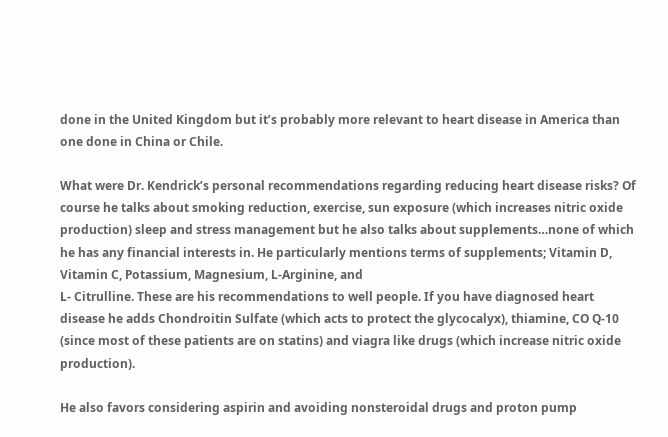done in the United Kingdom but it’s probably more relevant to heart disease in America than one done in China or Chile.

What were Dr. Kendrick’s personal recommendations regarding reducing heart disease risks? Of course he talks about smoking reduction, exercise, sun exposure (which increases nitric oxide production) sleep and stress management but he also talks about supplements…none of which he has any financial interests in. He particularly mentions terms of supplements; Vitamin D, Vitamin C, Potassium, Magnesium, L-Arginine, and
L- Citrulline. These are his recommendations to well people. If you have diagnosed heart disease he adds Chondroitin Sulfate (which acts to protect the glycocalyx), thiamine, CO Q-10 (since most of these patients are on statins) and viagra like drugs (which increase nitric oxide production).

He also favors considering aspirin and avoiding nonsteroidal drugs and proton pump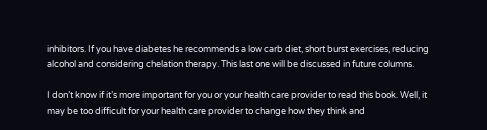inhibitors. If you have diabetes he recommends a low carb diet, short burst exercises, reducing alcohol and considering chelation therapy. This last one will be discussed in future columns.

I don’t know if it’s more important for you or your health care provider to read this book. Well, it may be too difficult for your health care provider to change how they think and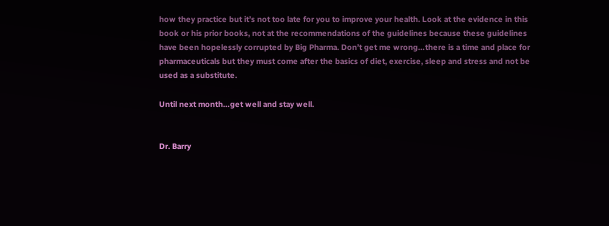how they practice but it’s not too late for you to improve your health. Look at the evidence in this book or his prior books, not at the recommendations of the guidelines because these guidelines have been hopelessly corrupted by Big Pharma. Don’t get me wrong…there is a time and place for pharmaceuticals but they must come after the basics of diet, exercise, sleep and stress and not be used as a substitute.

Until next month…get well and stay well.


Dr. Barry